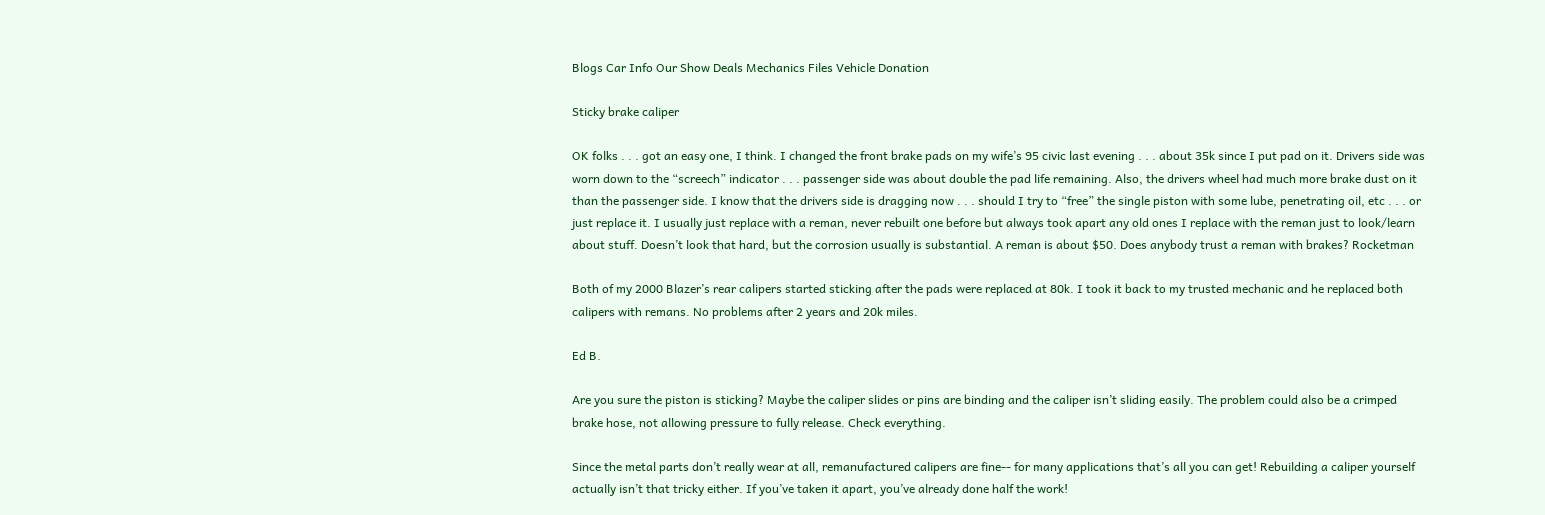Blogs Car Info Our Show Deals Mechanics Files Vehicle Donation

Sticky brake caliper

OK folks . . . got an easy one, I think. I changed the front brake pads on my wife’s 95 civic last evening . . . about 35k since I put pad on it. Drivers side was worn down to the “screech” indicator . . . passenger side was about double the pad life remaining. Also, the drivers wheel had much more brake dust on it than the passenger side. I know that the drivers side is dragging now . . . should I try to “free” the single piston with some lube, penetrating oil, etc . . . or just replace it. I usually just replace with a reman, never rebuilt one before but always took apart any old ones I replace with the reman just to look/learn about stuff. Doesn’t look that hard, but the corrosion usually is substantial. A reman is about $50. Does anybody trust a reman with brakes? Rocketman

Both of my 2000 Blazer’s rear calipers started sticking after the pads were replaced at 80k. I took it back to my trusted mechanic and he replaced both calipers with remans. No problems after 2 years and 20k miles.

Ed B.

Are you sure the piston is sticking? Maybe the caliper slides or pins are binding and the caliper isn’t sliding easily. The problem could also be a crimped brake hose, not allowing pressure to fully release. Check everything.

Since the metal parts don’t really wear at all, remanufactured calipers are fine-- for many applications that’s all you can get! Rebuilding a caliper yourself actually isn’t that tricky either. If you’ve taken it apart, you’ve already done half the work!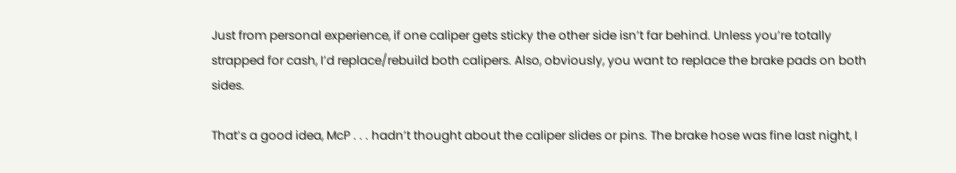Just from personal experience, if one caliper gets sticky the other side isn’t far behind. Unless you’re totally strapped for cash, I’d replace/rebuild both calipers. Also, obviously, you want to replace the brake pads on both sides.

That’s a good idea, McP . . . hadn’t thought about the caliper slides or pins. The brake hose was fine last night, I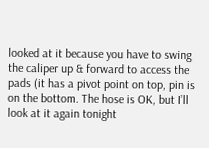looked at it because you have to swing the caliper up & forward to access the pads (it has a pivot point on top, pin is on the bottom. The hose is OK, but I’ll look at it again tonight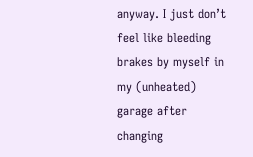anyway. I just don’t feel like bleeding brakes by myself in my (unheated) garage after changing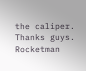the caliper. Thanks guys. Rocketman